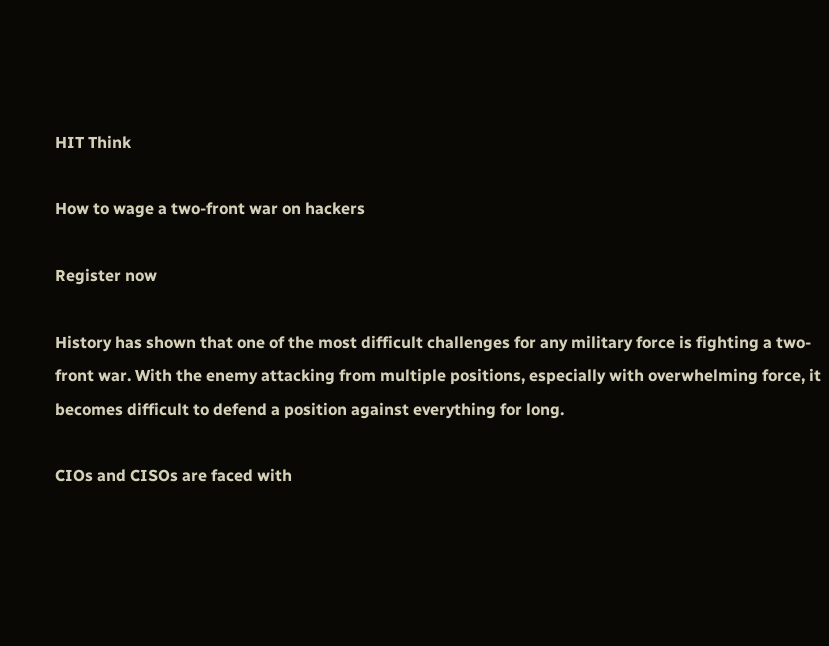HIT Think

How to wage a two-front war on hackers

Register now

History has shown that one of the most difficult challenges for any military force is fighting a two-front war. With the enemy attacking from multiple positions, especially with overwhelming force, it becomes difficult to defend a position against everything for long.

CIOs and CISOs are faced with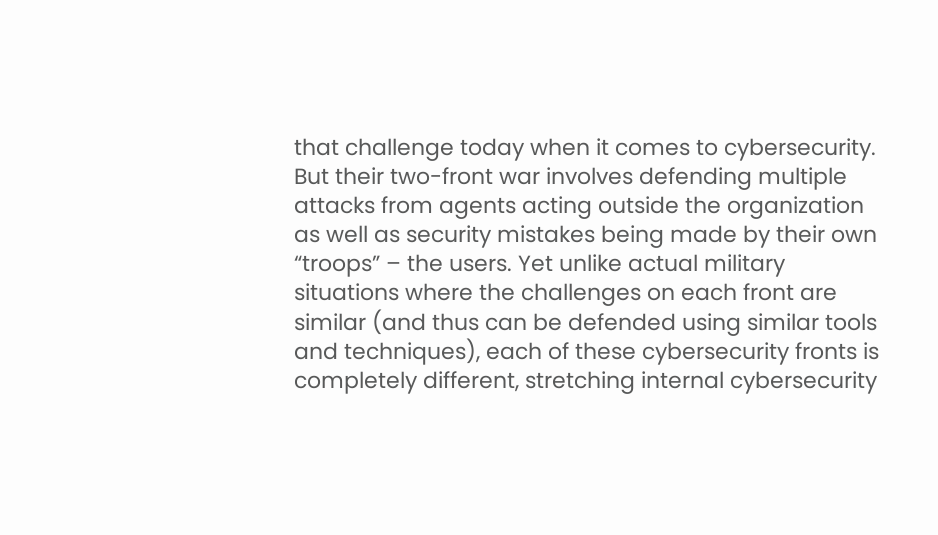that challenge today when it comes to cybersecurity. But their two-front war involves defending multiple attacks from agents acting outside the organization as well as security mistakes being made by their own “troops” – the users. Yet unlike actual military situations where the challenges on each front are similar (and thus can be defended using similar tools and techniques), each of these cybersecurity fronts is completely different, stretching internal cybersecurity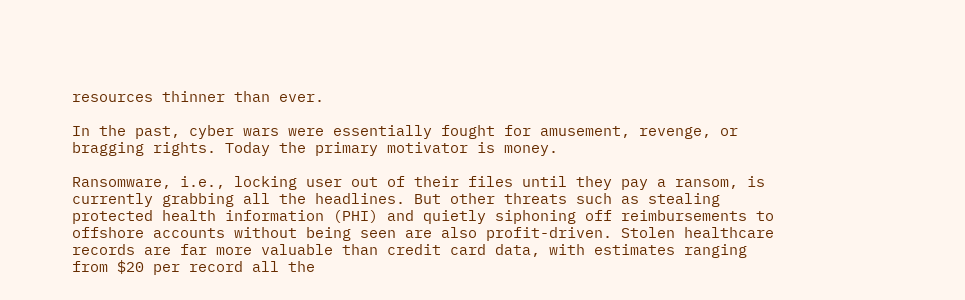resources thinner than ever.

In the past, cyber wars were essentially fought for amusement, revenge, or bragging rights. Today the primary motivator is money.

Ransomware, i.e., locking user out of their files until they pay a ransom, is currently grabbing all the headlines. But other threats such as stealing protected health information (PHI) and quietly siphoning off reimbursements to offshore accounts without being seen are also profit-driven. Stolen healthcare records are far more valuable than credit card data, with estimates ranging from $20 per record all the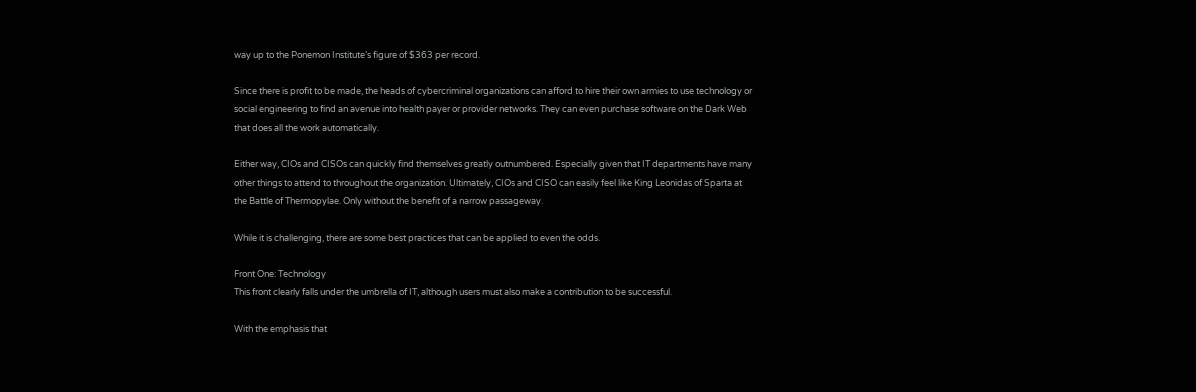way up to the Ponemon Institute’s figure of $363 per record.

Since there is profit to be made, the heads of cybercriminal organizations can afford to hire their own armies to use technology or social engineering to find an avenue into health payer or provider networks. They can even purchase software on the Dark Web that does all the work automatically.

Either way, CIOs and CISOs can quickly find themselves greatly outnumbered. Especially given that IT departments have many other things to attend to throughout the organization. Ultimately, CIOs and CISO can easily feel like King Leonidas of Sparta at the Battle of Thermopylae. Only without the benefit of a narrow passageway.

While it is challenging, there are some best practices that can be applied to even the odds.

Front One: Technology
This front clearly falls under the umbrella of IT, although users must also make a contribution to be successful.

With the emphasis that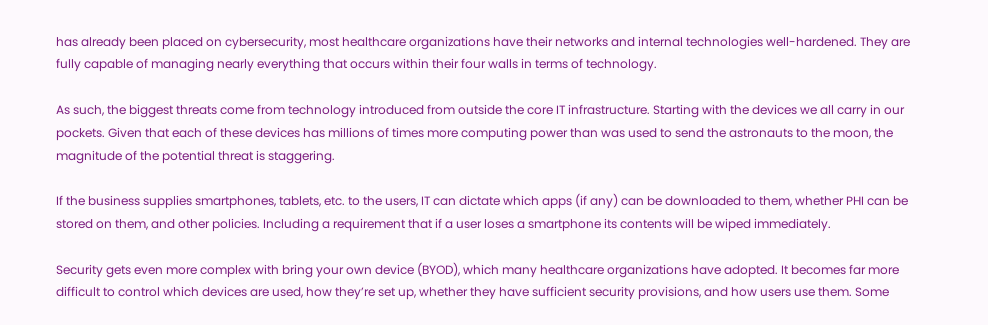has already been placed on cybersecurity, most healthcare organizations have their networks and internal technologies well-hardened. They are fully capable of managing nearly everything that occurs within their four walls in terms of technology.

As such, the biggest threats come from technology introduced from outside the core IT infrastructure. Starting with the devices we all carry in our pockets. Given that each of these devices has millions of times more computing power than was used to send the astronauts to the moon, the magnitude of the potential threat is staggering.

If the business supplies smartphones, tablets, etc. to the users, IT can dictate which apps (if any) can be downloaded to them, whether PHI can be stored on them, and other policies. Including a requirement that if a user loses a smartphone its contents will be wiped immediately.

Security gets even more complex with bring your own device (BYOD), which many healthcare organizations have adopted. It becomes far more difficult to control which devices are used, how they’re set up, whether they have sufficient security provisions, and how users use them. Some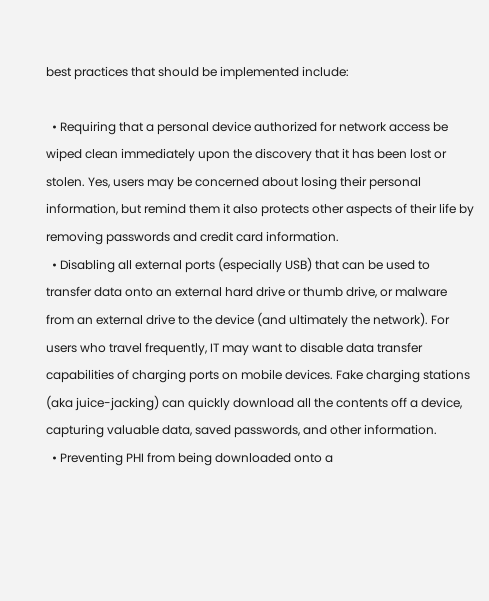best practices that should be implemented include:

  • Requiring that a personal device authorized for network access be wiped clean immediately upon the discovery that it has been lost or stolen. Yes, users may be concerned about losing their personal information, but remind them it also protects other aspects of their life by removing passwords and credit card information.
  • Disabling all external ports (especially USB) that can be used to transfer data onto an external hard drive or thumb drive, or malware from an external drive to the device (and ultimately the network). For users who travel frequently, IT may want to disable data transfer capabilities of charging ports on mobile devices. Fake charging stations (aka juice-jacking) can quickly download all the contents off a device, capturing valuable data, saved passwords, and other information.
  • Preventing PHI from being downloaded onto a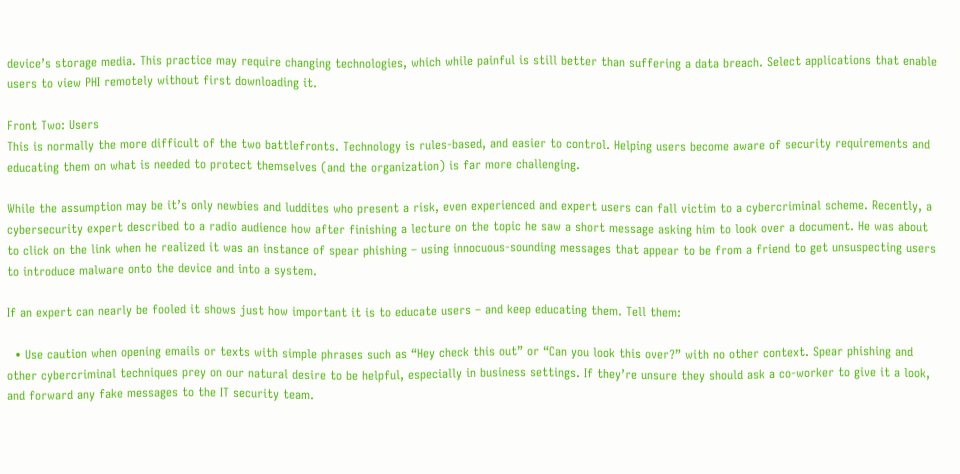device’s storage media. This practice may require changing technologies, which while painful is still better than suffering a data breach. Select applications that enable users to view PHI remotely without first downloading it.

Front Two: Users
This is normally the more difficult of the two battlefronts. Technology is rules-based, and easier to control. Helping users become aware of security requirements and educating them on what is needed to protect themselves (and the organization) is far more challenging.

While the assumption may be it’s only newbies and luddites who present a risk, even experienced and expert users can fall victim to a cybercriminal scheme. Recently, a cybersecurity expert described to a radio audience how after finishing a lecture on the topic he saw a short message asking him to look over a document. He was about to click on the link when he realized it was an instance of spear phishing – using innocuous-sounding messages that appear to be from a friend to get unsuspecting users to introduce malware onto the device and into a system.

If an expert can nearly be fooled it shows just how important it is to educate users – and keep educating them. Tell them:

  • Use caution when opening emails or texts with simple phrases such as “Hey check this out” or “Can you look this over?” with no other context. Spear phishing and other cybercriminal techniques prey on our natural desire to be helpful, especially in business settings. If they’re unsure they should ask a co-worker to give it a look, and forward any fake messages to the IT security team.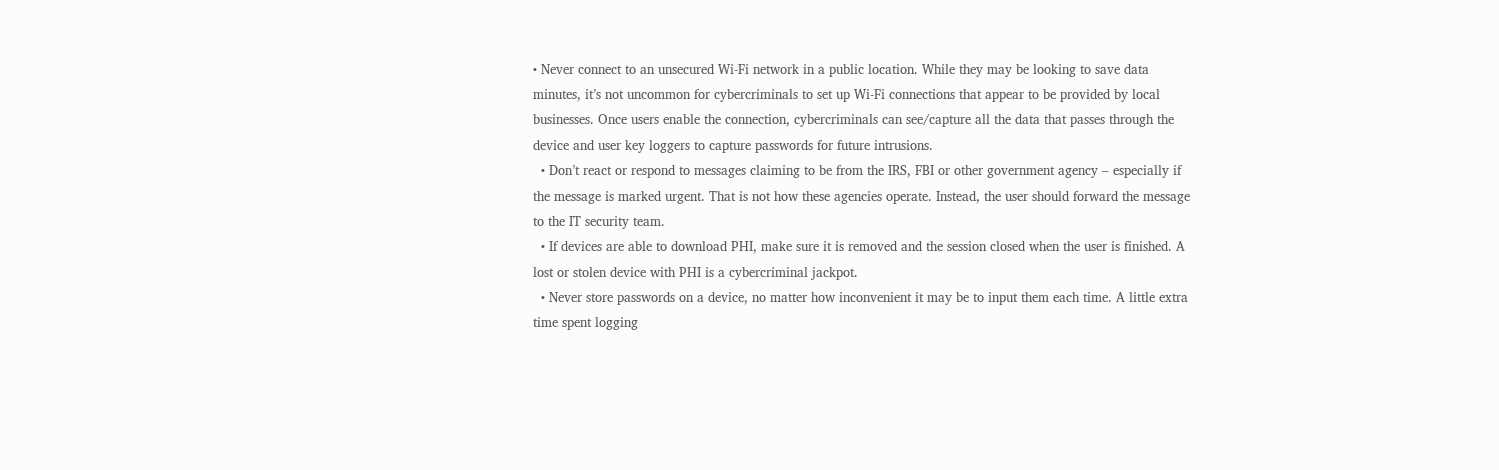• Never connect to an unsecured Wi-Fi network in a public location. While they may be looking to save data minutes, it’s not uncommon for cybercriminals to set up Wi-Fi connections that appear to be provided by local businesses. Once users enable the connection, cybercriminals can see/capture all the data that passes through the device and user key loggers to capture passwords for future intrusions.
  • Don’t react or respond to messages claiming to be from the IRS, FBI or other government agency – especially if the message is marked urgent. That is not how these agencies operate. Instead, the user should forward the message to the IT security team.
  • If devices are able to download PHI, make sure it is removed and the session closed when the user is finished. A lost or stolen device with PHI is a cybercriminal jackpot.
  • Never store passwords on a device, no matter how inconvenient it may be to input them each time. A little extra time spent logging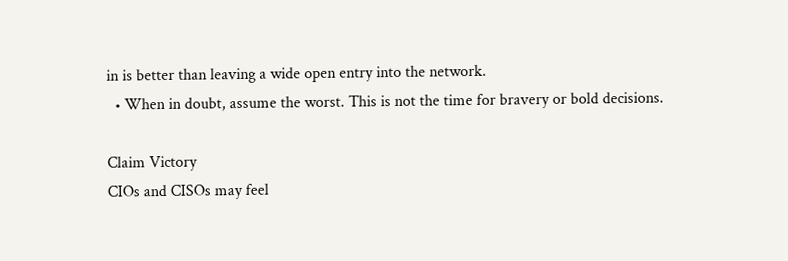in is better than leaving a wide open entry into the network.
  • When in doubt, assume the worst. This is not the time for bravery or bold decisions.

Claim Victory
CIOs and CISOs may feel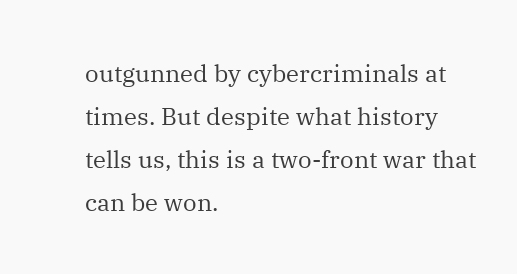outgunned by cybercriminals at times. But despite what history tells us, this is a two-front war that can be won.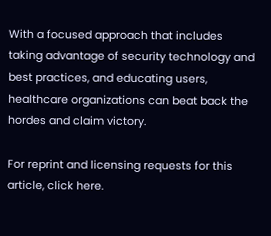With a focused approach that includes taking advantage of security technology and best practices, and educating users, healthcare organizations can beat back the hordes and claim victory.

For reprint and licensing requests for this article, click here.